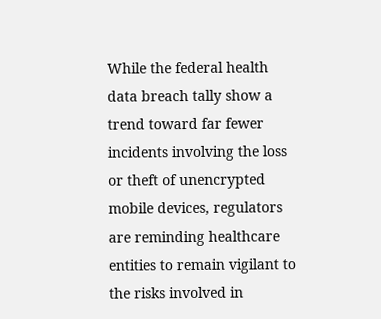While the federal health data breach tally show a trend toward far fewer incidents involving the loss or theft of unencrypted mobile devices, regulators are reminding healthcare entities to remain vigilant to the risks involved in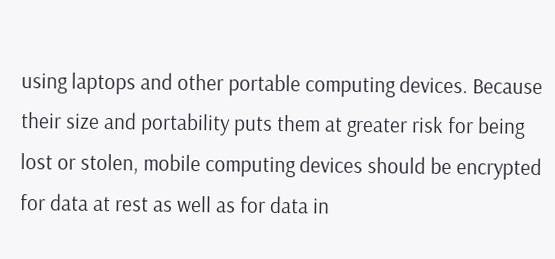using laptops and other portable computing devices. Because their size and portability puts them at greater risk for being lost or stolen, mobile computing devices should be encrypted for data at rest as well as for data in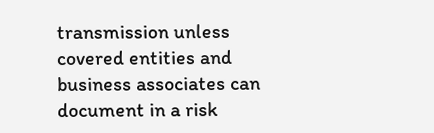transmission unless covered entities and business associates can document in a risk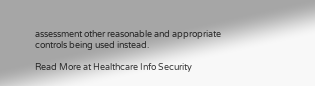assessment other reasonable and appropriate controls being used instead.

Read More at Healthcare Info Security